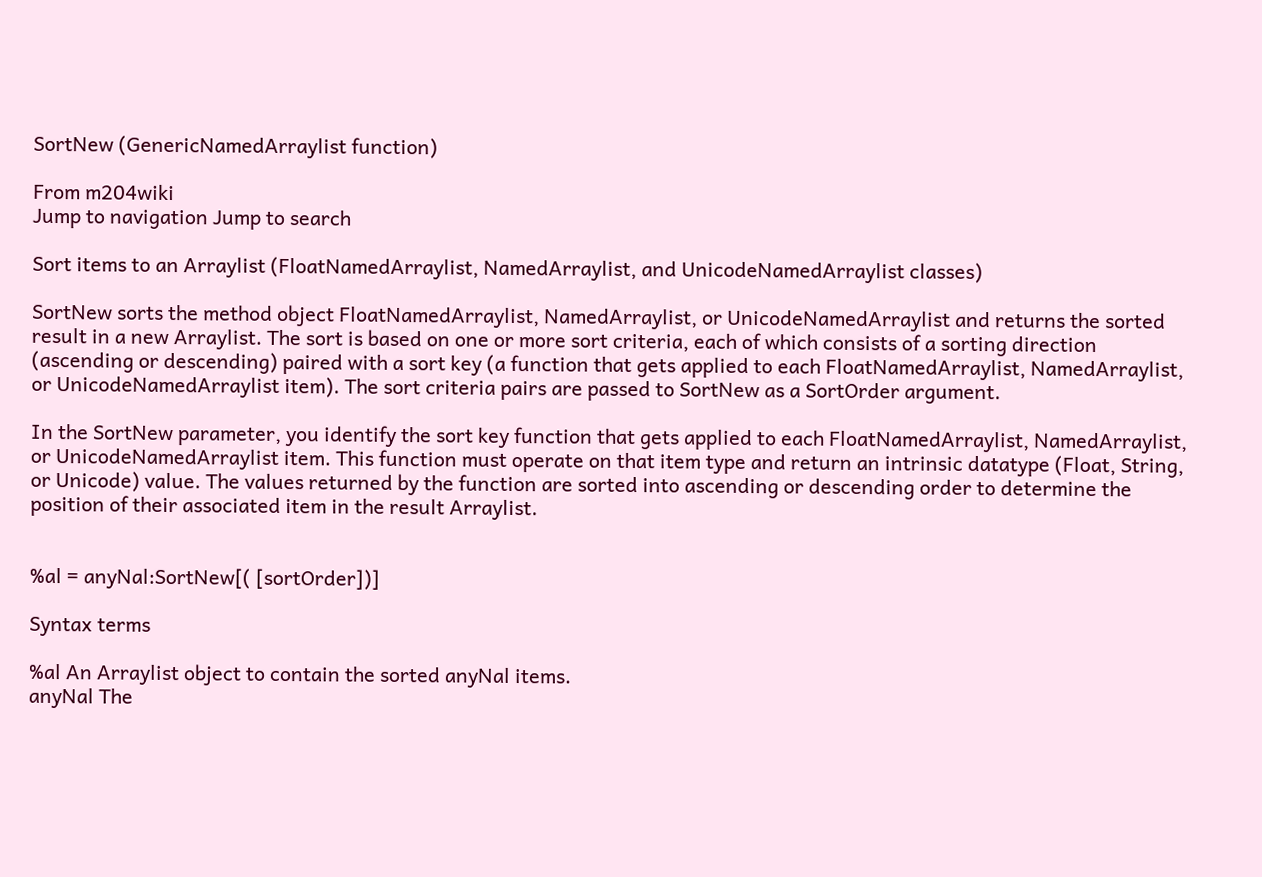SortNew (GenericNamedArraylist function)

From m204wiki
Jump to navigation Jump to search

Sort items to an Arraylist (FloatNamedArraylist, NamedArraylist, and UnicodeNamedArraylist classes)

SortNew sorts the method object FloatNamedArraylist, NamedArraylist, or UnicodeNamedArraylist and returns the sorted result in a new Arraylist. The sort is based on one or more sort criteria, each of which consists of a sorting direction (ascending or descending) paired with a sort key (a function that gets applied to each FloatNamedArraylist, NamedArraylist, or UnicodeNamedArraylist item). The sort criteria pairs are passed to SortNew as a SortOrder argument.

In the SortNew parameter, you identify the sort key function that gets applied to each FloatNamedArraylist, NamedArraylist, or UnicodeNamedArraylist item. This function must operate on that item type and return an intrinsic datatype (Float, String, or Unicode) value. The values returned by the function are sorted into ascending or descending order to determine the position of their associated item in the result Arraylist.


%al = anyNal:SortNew[( [sortOrder])]

Syntax terms

%al An Arraylist object to contain the sorted anyNal items.
anyNal The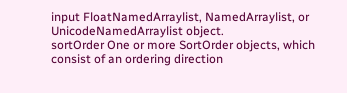input FloatNamedArraylist, NamedArraylist, or UnicodeNamedArraylist object.
sortOrder One or more SortOrder objects, which consist of an ordering direction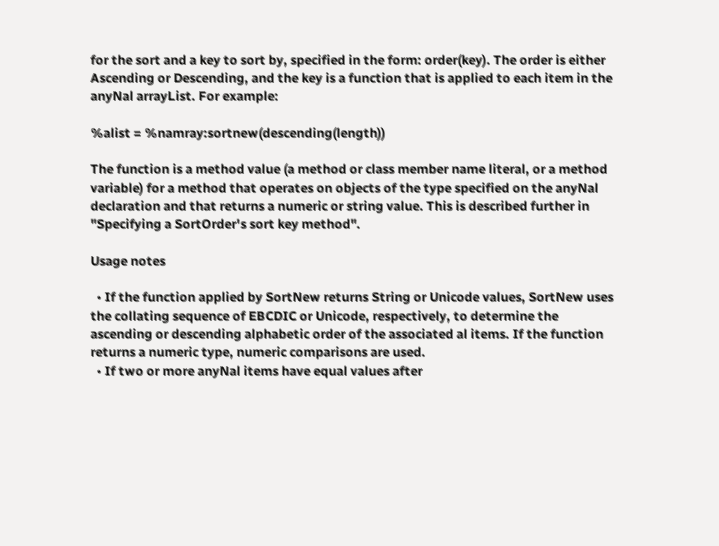for the sort and a key to sort by, specified in the form: order(key). The order is either Ascending or Descending, and the key is a function that is applied to each item in the anyNal arrayList. For example:

%alist = %namray:sortnew(descending(length))

The function is a method value (a method or class member name literal, or a method variable) for a method that operates on objects of the type specified on the anyNal declaration and that returns a numeric or string value. This is described further in "Specifying a SortOrder's sort key method".

Usage notes

  • If the function applied by SortNew returns String or Unicode values, SortNew uses the collating sequence of EBCDIC or Unicode, respectively, to determine the ascending or descending alphabetic order of the associated al items. If the function returns a numeric type, numeric comparisons are used.
  • If two or more anyNal items have equal values after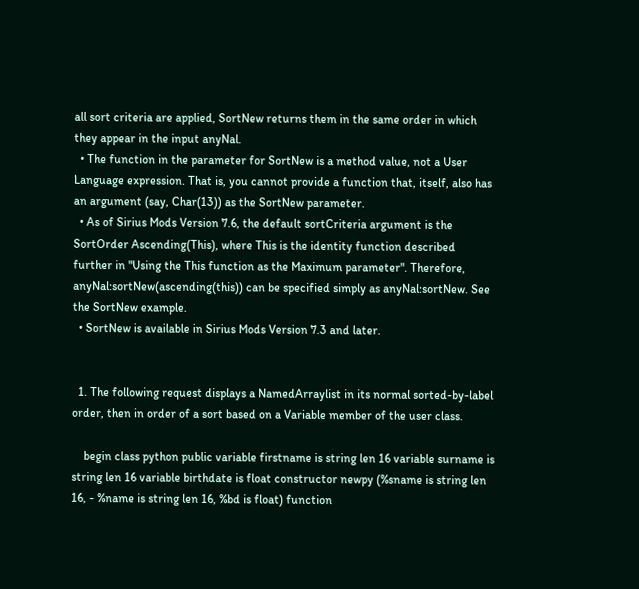all sort criteria are applied, SortNew returns them in the same order in which they appear in the input anyNal.
  • The function in the parameter for SortNew is a method value, not a User Language expression. That is, you cannot provide a function that, itself, also has an argument (say, Char(13)) as the SortNew parameter.
  • As of Sirius Mods Version 7.6, the default sortCriteria argument is the SortOrder Ascending(This), where This is the identity function described further in "Using the This function as the Maximum parameter". Therefore, anyNal:sortNew(ascending(this)) can be specified simply as anyNal:sortNew. See the SortNew example.
  • SortNew is available in Sirius Mods Version 7.3 and later.


  1. The following request displays a NamedArraylist in its normal sorted-by-label order, then in order of a sort based on a Variable member of the user class.

    begin class python public variable firstname is string len 16 variable surname is string len 16 variable birthdate is float constructor newpy (%sname is string len 16, - %name is string len 16, %bd is float) function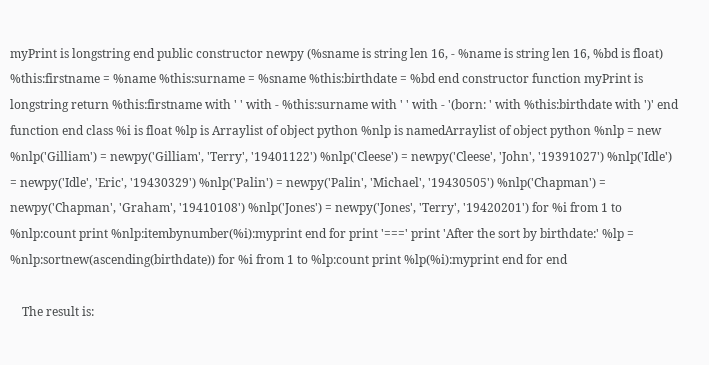myPrint is longstring end public constructor newpy (%sname is string len 16, - %name is string len 16, %bd is float) %this:firstname = %name %this:surname = %sname %this:birthdate = %bd end constructor function myPrint is longstring return %this:firstname with ' ' with - %this:surname with ' ' with - '(born: ' with %this:birthdate with ')' end function end class %i is float %lp is Arraylist of object python %nlp is namedArraylist of object python %nlp = new %nlp('Gilliam') = newpy('Gilliam', 'Terry', '19401122') %nlp('Cleese') = newpy('Cleese', 'John', '19391027') %nlp('Idle') = newpy('Idle', 'Eric', '19430329') %nlp('Palin') = newpy('Palin', 'Michael', '19430505') %nlp('Chapman') = newpy('Chapman', 'Graham', '19410108') %nlp('Jones') = newpy('Jones', 'Terry', '19420201') for %i from 1 to %nlp:count print %nlp:itembynumber(%i):myprint end for print '===' print 'After the sort by birthdate:' %lp = %nlp:sortnew(ascending(birthdate)) for %i from 1 to %lp:count print %lp(%i):myprint end for end

    The result is: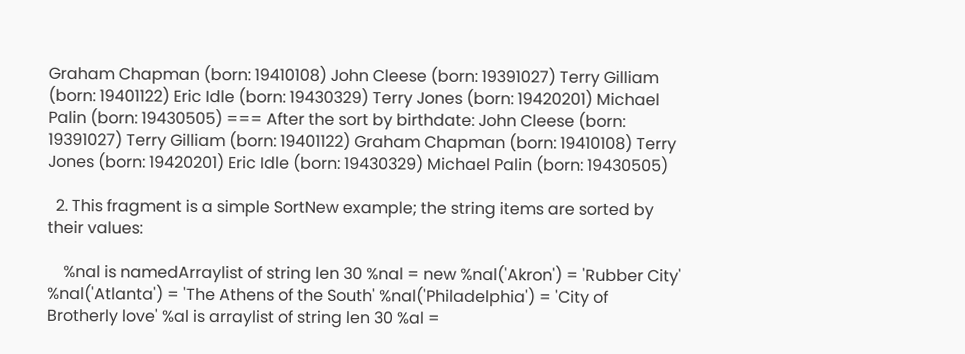Graham Chapman (born: 19410108) John Cleese (born: 19391027) Terry Gilliam (born: 19401122) Eric Idle (born: 19430329) Terry Jones (born: 19420201) Michael Palin (born: 19430505) === After the sort by birthdate: John Cleese (born: 19391027) Terry Gilliam (born: 19401122) Graham Chapman (born: 19410108) Terry Jones (born: 19420201) Eric Idle (born: 19430329) Michael Palin (born: 19430505)

  2. This fragment is a simple SortNew example; the string items are sorted by their values:

    %nal is namedArraylist of string len 30 %nal = new %nal('Akron') = 'Rubber City' %nal('Atlanta') = 'The Athens of the South' %nal('Philadelphia') = 'City of Brotherly love' %al is arraylist of string len 30 %al =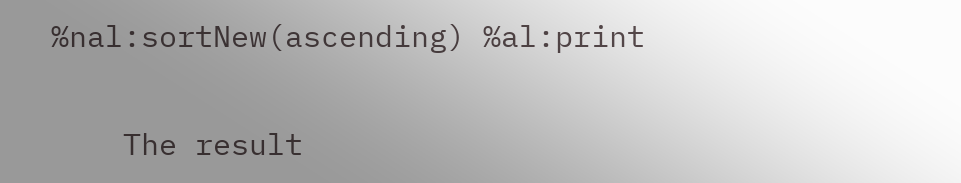%nal:sortNew(ascending) %al:print

    The result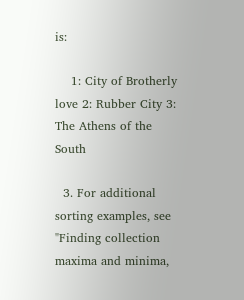is:

    1: City of Brotherly love 2: Rubber City 3: The Athens of the South

  3. For additional sorting examples, see "Finding collection maxima and minima,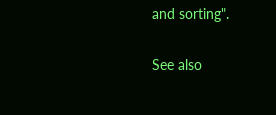and sorting".

See also